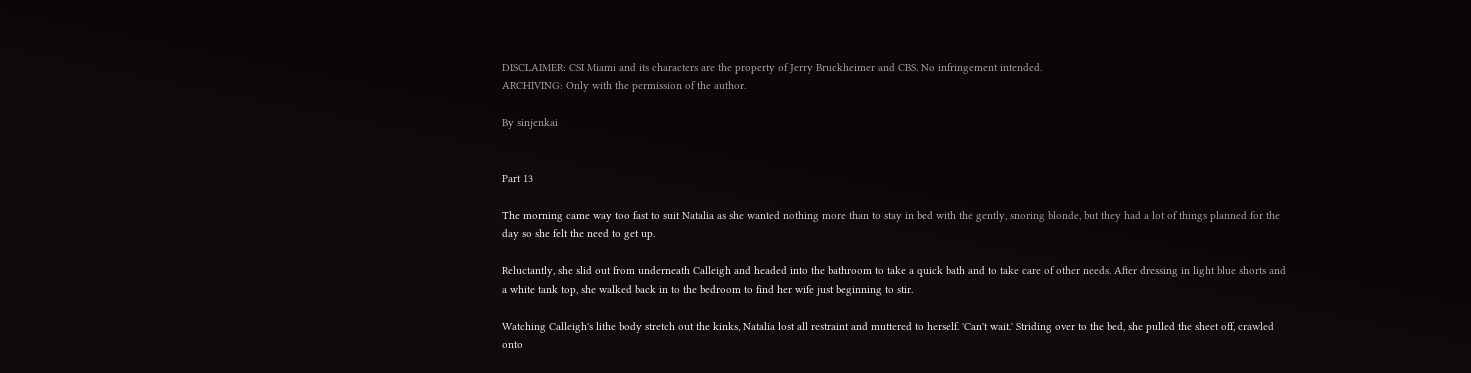DISCLAIMER: CSI Miami and its characters are the property of Jerry Bruckheimer and CBS. No infringement intended.
ARCHIVING: Only with the permission of the author.

By sinjenkai


Part 13

The morning came way too fast to suit Natalia as she wanted nothing more than to stay in bed with the gently, snoring blonde, but they had a lot of things planned for the day so she felt the need to get up.

Reluctantly, she slid out from underneath Calleigh and headed into the bathroom to take a quick bath and to take care of other needs. After dressing in light blue shorts and a white tank top, she walked back in to the bedroom to find her wife just beginning to stir.

Watching Calleigh's lithe body stretch out the kinks, Natalia lost all restraint and muttered to herself. 'Can't wait.' Striding over to the bed, she pulled the sheet off, crawled onto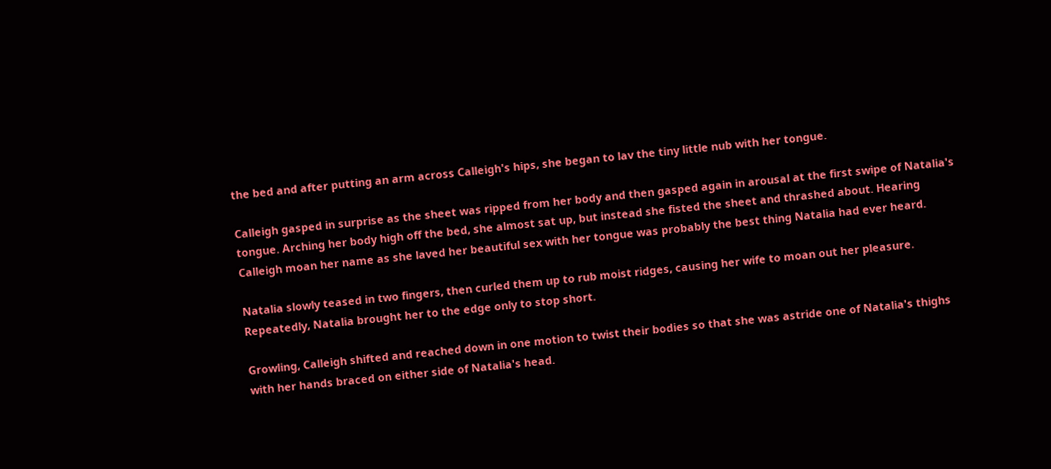the bed and after putting an arm across Calleigh's hips, she began to lav the tiny little nub with her tongue.

Calleigh gasped in surprise as the sheet was ripped from her body and then gasped again in arousal at the first swipe of Natalia's tongue. Arching her body high off the bed, she almost sat up, but instead she fisted the sheet and thrashed about. Hearing Calleigh moan her name as she laved her beautiful sex with her tongue was probably the best thing Natalia had ever heard.

Natalia slowly teased in two fingers, then curled them up to rub moist ridges, causing her wife to moan out her pleasure. Repeatedly, Natalia brought her to the edge only to stop short.

Growling, Calleigh shifted and reached down in one motion to twist their bodies so that she was astride one of Natalia's thighs with her hands braced on either side of Natalia's head.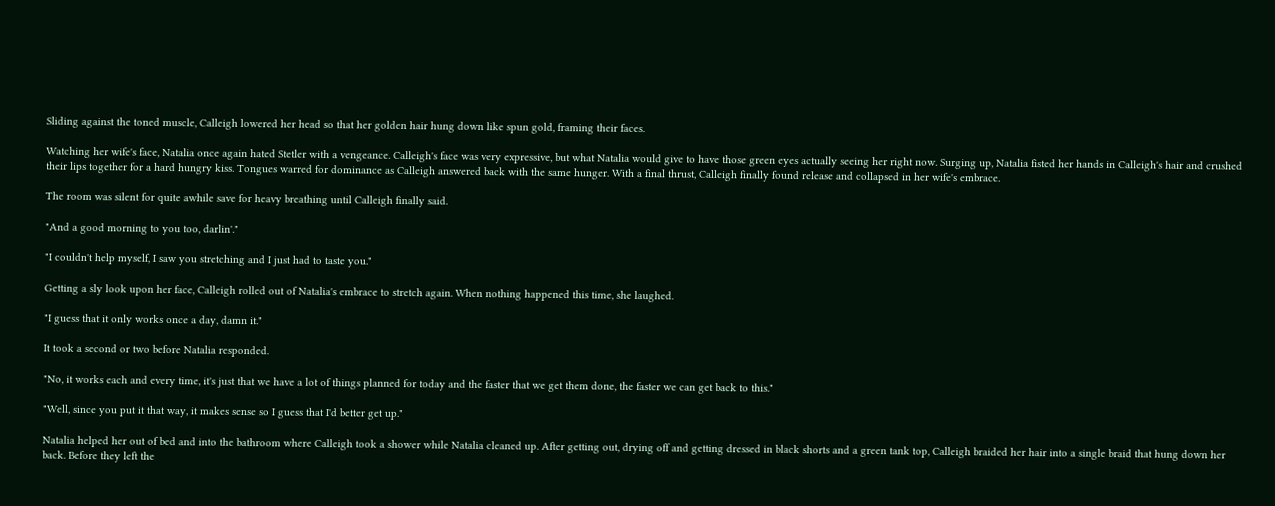Sliding against the toned muscle, Calleigh lowered her head so that her golden hair hung down like spun gold, framing their faces.

Watching her wife's face, Natalia once again hated Stetler with a vengeance. Calleigh's face was very expressive, but what Natalia would give to have those green eyes actually seeing her right now. Surging up, Natalia fisted her hands in Calleigh's hair and crushed their lips together for a hard hungry kiss. Tongues warred for dominance as Calleigh answered back with the same hunger. With a final thrust, Calleigh finally found release and collapsed in her wife's embrace.

The room was silent for quite awhile save for heavy breathing until Calleigh finally said.

"And a good morning to you too, darlin'."

"I couldn't help myself, I saw you stretching and I just had to taste you."

Getting a sly look upon her face, Calleigh rolled out of Natalia's embrace to stretch again. When nothing happened this time, she laughed.

"I guess that it only works once a day, damn it."

It took a second or two before Natalia responded.

"No, it works each and every time, it's just that we have a lot of things planned for today and the faster that we get them done, the faster we can get back to this."

"Well, since you put it that way, it makes sense so I guess that I'd better get up."

Natalia helped her out of bed and into the bathroom where Calleigh took a shower while Natalia cleaned up. After getting out, drying off and getting dressed in black shorts and a green tank top, Calleigh braided her hair into a single braid that hung down her back. Before they left the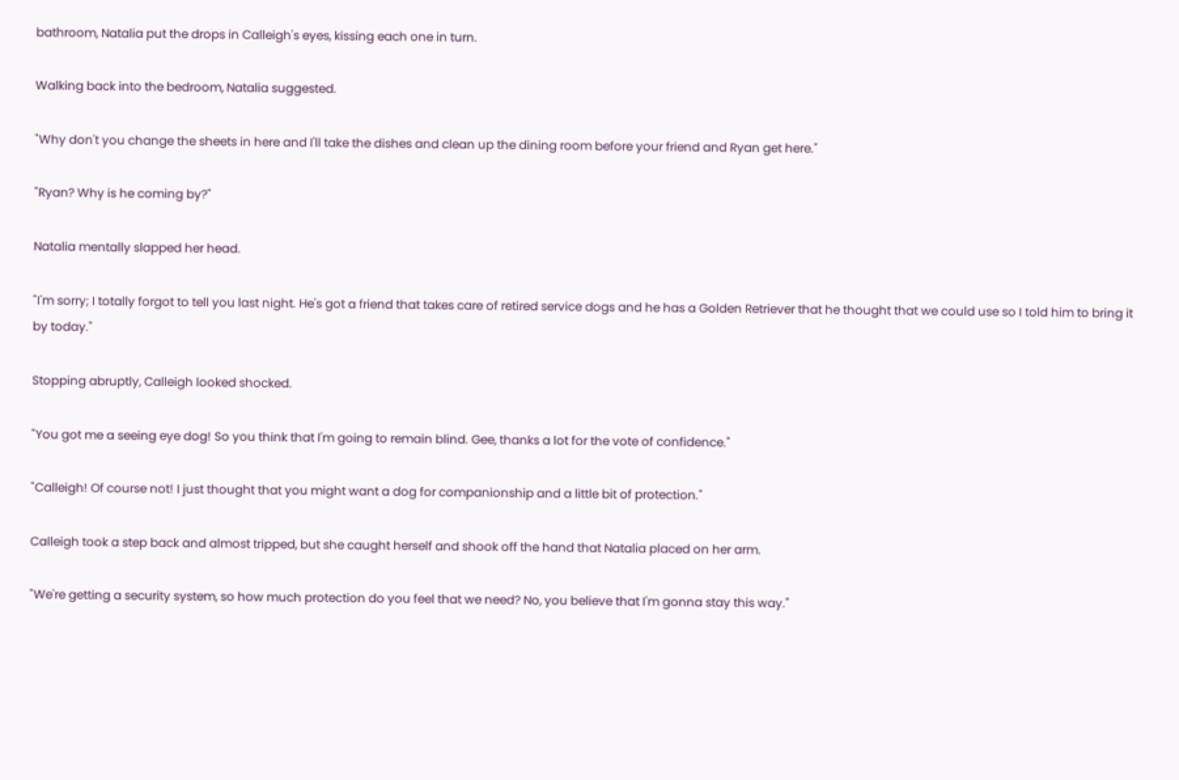bathroom, Natalia put the drops in Calleigh's eyes, kissing each one in turn.

Walking back into the bedroom, Natalia suggested.

"Why don't you change the sheets in here and I'll take the dishes and clean up the dining room before your friend and Ryan get here."

"Ryan? Why is he coming by?"

Natalia mentally slapped her head.

"I'm sorry; I totally forgot to tell you last night. He's got a friend that takes care of retired service dogs and he has a Golden Retriever that he thought that we could use so I told him to bring it by today."

Stopping abruptly, Calleigh looked shocked.

"You got me a seeing eye dog! So you think that I'm going to remain blind. Gee, thanks a lot for the vote of confidence."

"Calleigh! Of course not! I just thought that you might want a dog for companionship and a little bit of protection."

Calleigh took a step back and almost tripped, but she caught herself and shook off the hand that Natalia placed on her arm.

"We're getting a security system, so how much protection do you feel that we need? No, you believe that I'm gonna stay this way."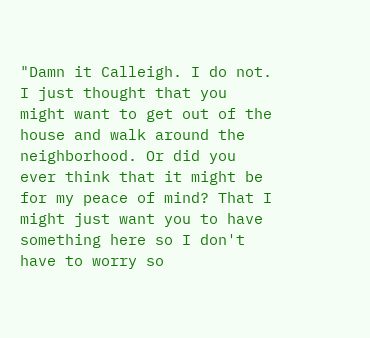"Damn it Calleigh. I do not. I just thought that you might want to get out of the house and walk around the neighborhood. Or did you ever think that it might be for my peace of mind? That I might just want you to have something here so I don't have to worry so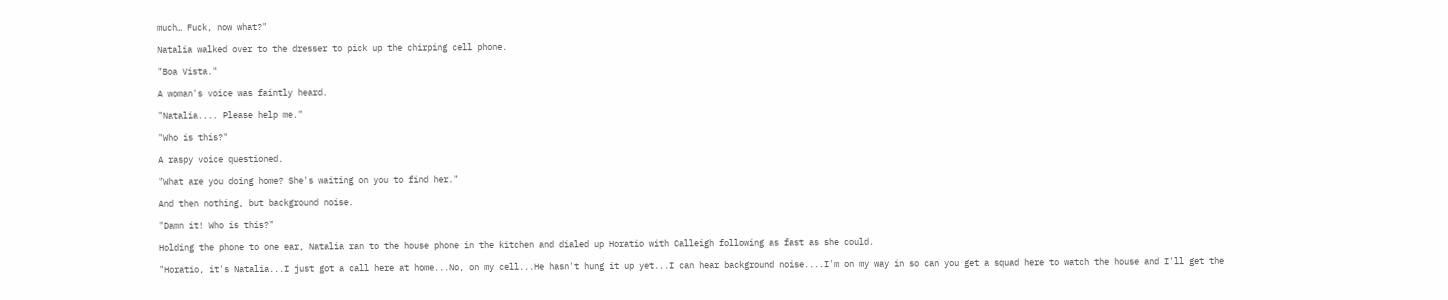much… Fuck, now what?"

Natalia walked over to the dresser to pick up the chirping cell phone.

"Boa Vista."

A woman's voice was faintly heard.

"Natalia.... Please help me."

"Who is this?"

A raspy voice questioned.

"What are you doing home? She's waiting on you to find her."

And then nothing, but background noise.

"Damn it! Who is this?"

Holding the phone to one ear, Natalia ran to the house phone in the kitchen and dialed up Horatio with Calleigh following as fast as she could.

"Horatio, it's Natalia...I just got a call here at home...No, on my cell...He hasn't hung it up yet...I can hear background noise....I'm on my way in so can you get a squad here to watch the house and I'll get the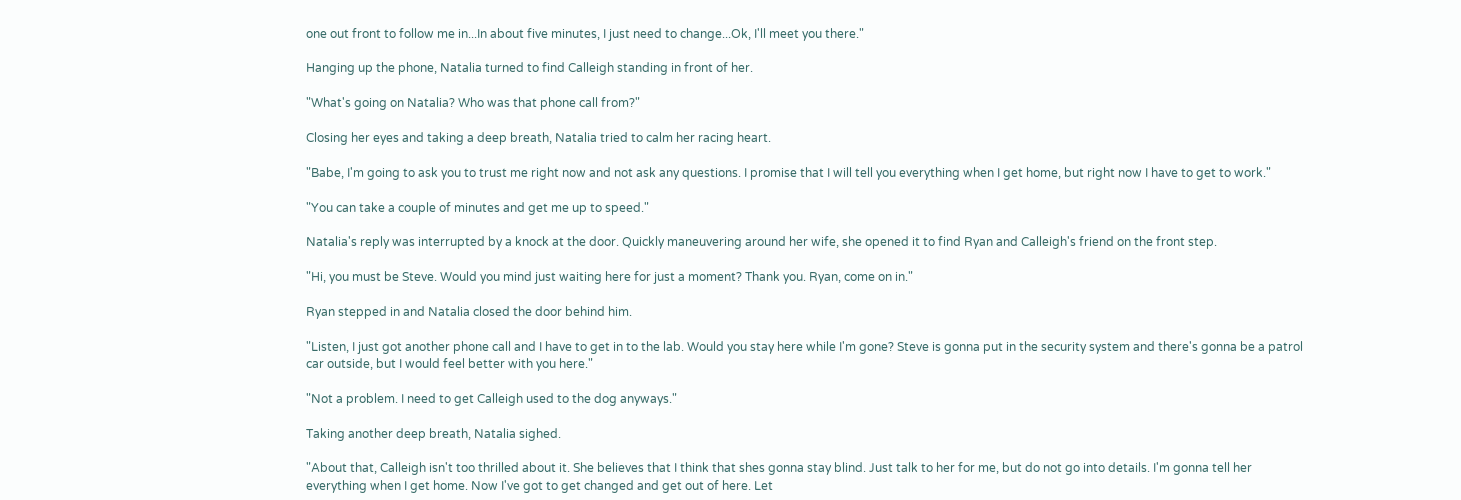one out front to follow me in...In about five minutes, I just need to change...Ok, I'll meet you there."

Hanging up the phone, Natalia turned to find Calleigh standing in front of her.

"What's going on Natalia? Who was that phone call from?"

Closing her eyes and taking a deep breath, Natalia tried to calm her racing heart.

"Babe, I'm going to ask you to trust me right now and not ask any questions. I promise that I will tell you everything when I get home, but right now I have to get to work."

"You can take a couple of minutes and get me up to speed."

Natalia's reply was interrupted by a knock at the door. Quickly maneuvering around her wife, she opened it to find Ryan and Calleigh's friend on the front step.

"Hi, you must be Steve. Would you mind just waiting here for just a moment? Thank you. Ryan, come on in."

Ryan stepped in and Natalia closed the door behind him.

"Listen, I just got another phone call and I have to get in to the lab. Would you stay here while I'm gone? Steve is gonna put in the security system and there's gonna be a patrol car outside, but I would feel better with you here."

"Not a problem. I need to get Calleigh used to the dog anyways."

Taking another deep breath, Natalia sighed.

"About that, Calleigh isn't too thrilled about it. She believes that I think that shes gonna stay blind. Just talk to her for me, but do not go into details. I'm gonna tell her everything when I get home. Now I've got to get changed and get out of here. Let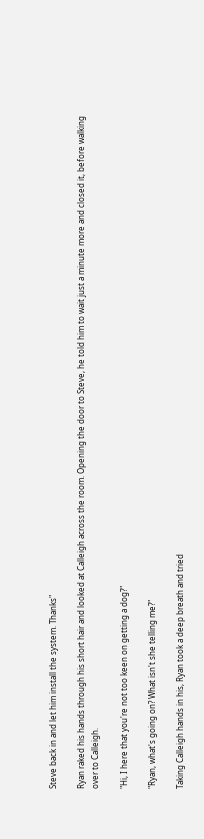Steve back in and let him install the system. Thanks"

Ryan raked his hands through his short hair and looked at Calleigh across the room. Opening the door to Steve, he told him to wait just a minute more and closed it, before walking over to Calleigh.

"Hi, I here that you're not too keen on getting a dog?"

"Ryan, what's going on? What isn't she telling me?"

Taking Calleigh hands in his, Ryan took a deep breath and tried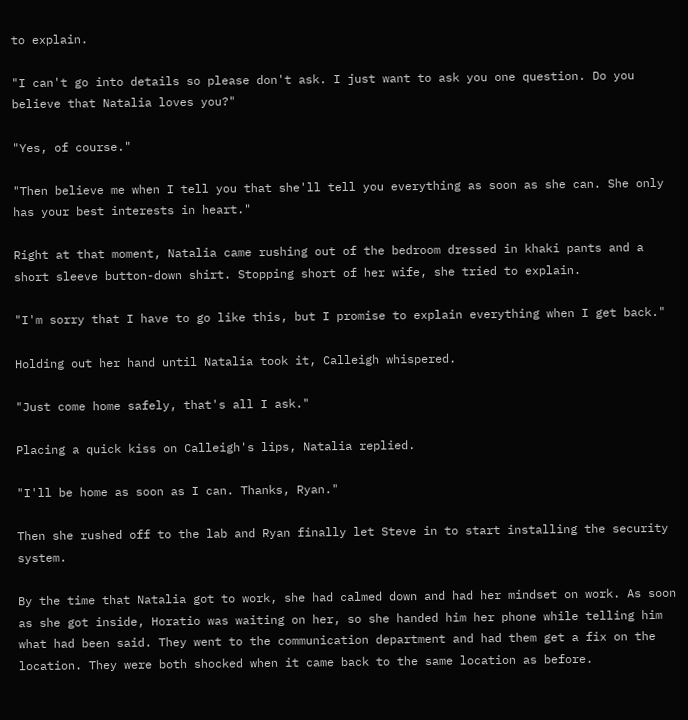to explain.

"I can't go into details so please don't ask. I just want to ask you one question. Do you believe that Natalia loves you?"

"Yes, of course."

"Then believe me when I tell you that she'll tell you everything as soon as she can. She only has your best interests in heart."

Right at that moment, Natalia came rushing out of the bedroom dressed in khaki pants and a short sleeve button-down shirt. Stopping short of her wife, she tried to explain.

"I'm sorry that I have to go like this, but I promise to explain everything when I get back."

Holding out her hand until Natalia took it, Calleigh whispered.

"Just come home safely, that's all I ask."

Placing a quick kiss on Calleigh's lips, Natalia replied.

"I'll be home as soon as I can. Thanks, Ryan."

Then she rushed off to the lab and Ryan finally let Steve in to start installing the security system.

By the time that Natalia got to work, she had calmed down and had her mindset on work. As soon as she got inside, Horatio was waiting on her, so she handed him her phone while telling him what had been said. They went to the communication department and had them get a fix on the location. They were both shocked when it came back to the same location as before.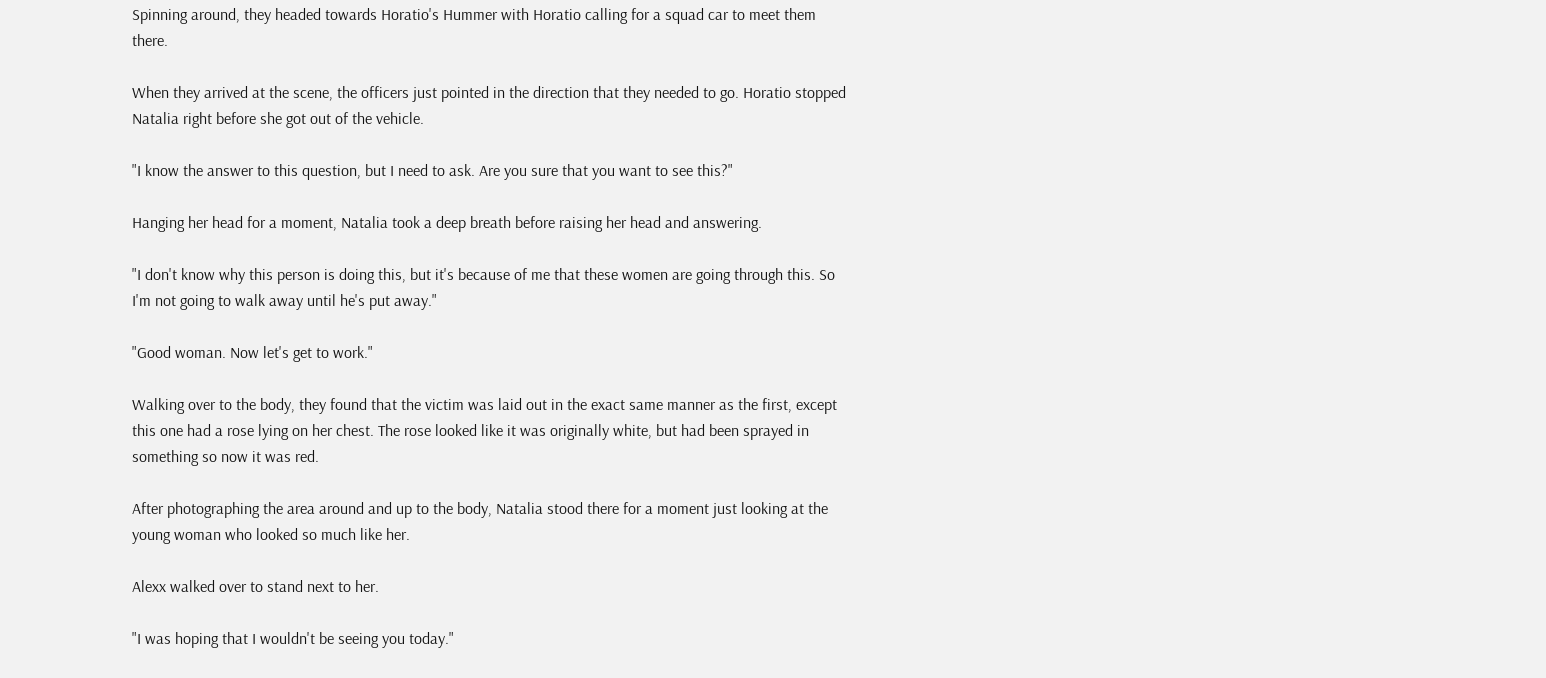Spinning around, they headed towards Horatio's Hummer with Horatio calling for a squad car to meet them there.

When they arrived at the scene, the officers just pointed in the direction that they needed to go. Horatio stopped Natalia right before she got out of the vehicle.

"I know the answer to this question, but I need to ask. Are you sure that you want to see this?"

Hanging her head for a moment, Natalia took a deep breath before raising her head and answering.

"I don't know why this person is doing this, but it's because of me that these women are going through this. So I'm not going to walk away until he's put away."

"Good woman. Now let's get to work."

Walking over to the body, they found that the victim was laid out in the exact same manner as the first, except this one had a rose lying on her chest. The rose looked like it was originally white, but had been sprayed in something so now it was red.

After photographing the area around and up to the body, Natalia stood there for a moment just looking at the young woman who looked so much like her.

Alexx walked over to stand next to her.

"I was hoping that I wouldn't be seeing you today."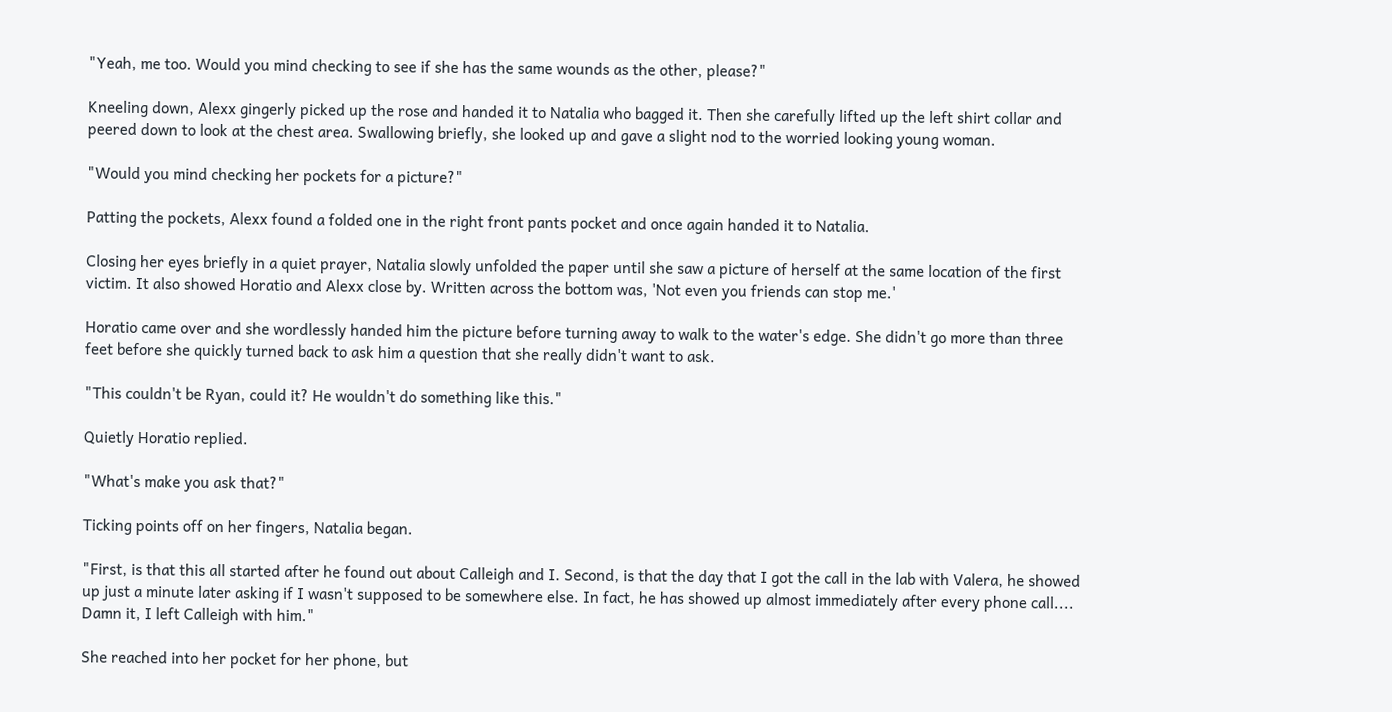"Yeah, me too. Would you mind checking to see if she has the same wounds as the other, please?"

Kneeling down, Alexx gingerly picked up the rose and handed it to Natalia who bagged it. Then she carefully lifted up the left shirt collar and peered down to look at the chest area. Swallowing briefly, she looked up and gave a slight nod to the worried looking young woman.

"Would you mind checking her pockets for a picture?"

Patting the pockets, Alexx found a folded one in the right front pants pocket and once again handed it to Natalia.

Closing her eyes briefly in a quiet prayer, Natalia slowly unfolded the paper until she saw a picture of herself at the same location of the first victim. It also showed Horatio and Alexx close by. Written across the bottom was, 'Not even you friends can stop me.'

Horatio came over and she wordlessly handed him the picture before turning away to walk to the water's edge. She didn't go more than three feet before she quickly turned back to ask him a question that she really didn't want to ask.

"This couldn't be Ryan, could it? He wouldn't do something like this."

Quietly Horatio replied.

"What's make you ask that?"

Ticking points off on her fingers, Natalia began.

"First, is that this all started after he found out about Calleigh and I. Second, is that the day that I got the call in the lab with Valera, he showed up just a minute later asking if I wasn't supposed to be somewhere else. In fact, he has showed up almost immediately after every phone call.... Damn it, I left Calleigh with him."

She reached into her pocket for her phone, but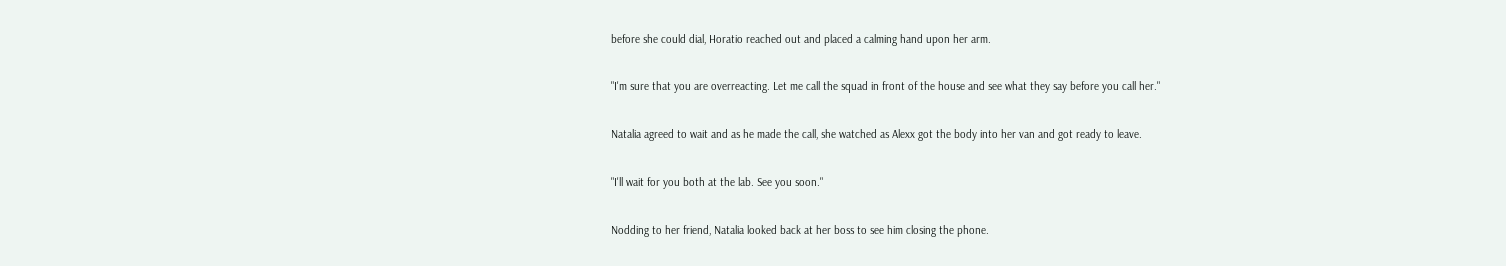before she could dial, Horatio reached out and placed a calming hand upon her arm.

"I'm sure that you are overreacting. Let me call the squad in front of the house and see what they say before you call her."

Natalia agreed to wait and as he made the call, she watched as Alexx got the body into her van and got ready to leave.

"I'll wait for you both at the lab. See you soon."

Nodding to her friend, Natalia looked back at her boss to see him closing the phone.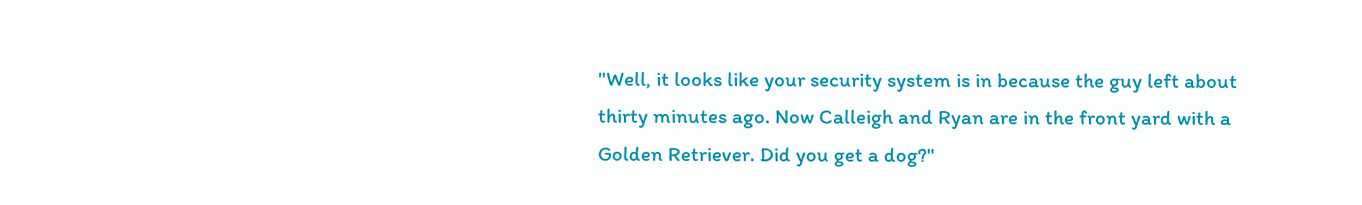"Well, it looks like your security system is in because the guy left about thirty minutes ago. Now Calleigh and Ryan are in the front yard with a Golden Retriever. Did you get a dog?"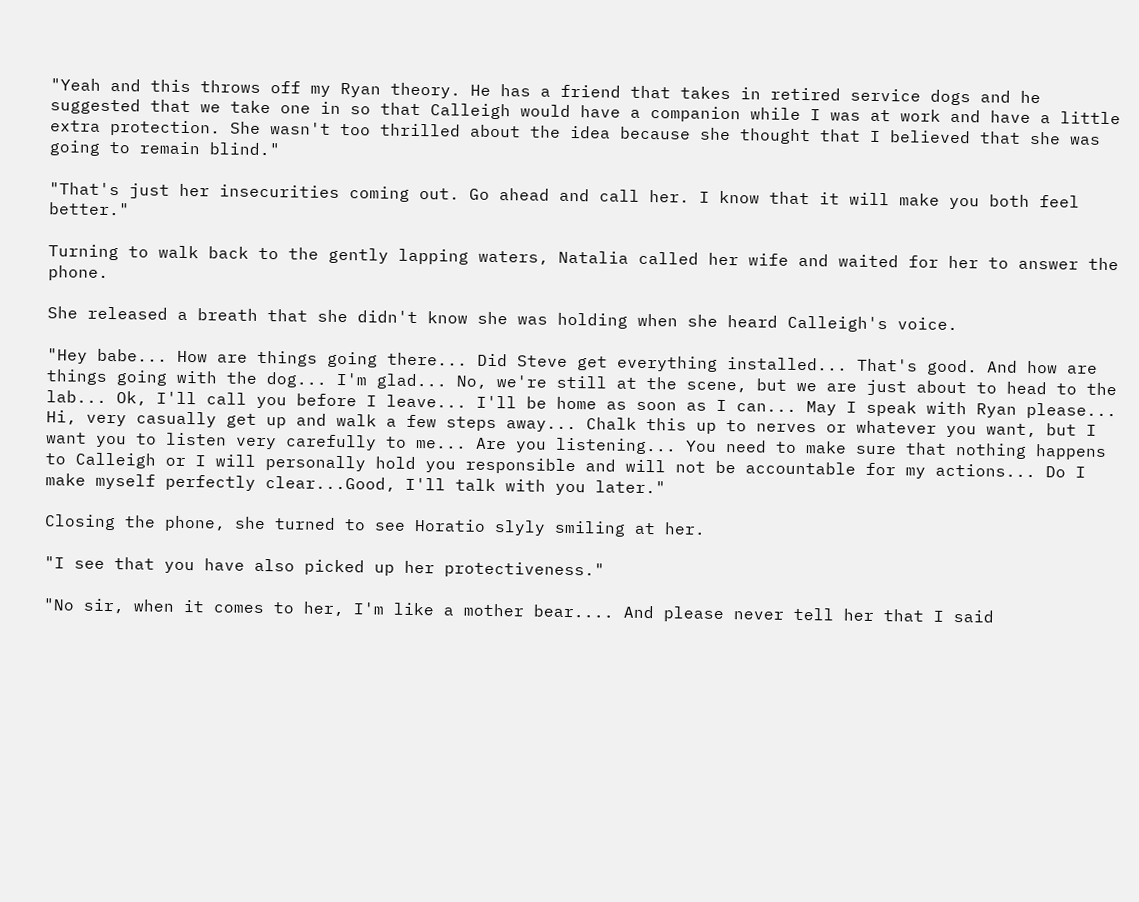"Yeah and this throws off my Ryan theory. He has a friend that takes in retired service dogs and he suggested that we take one in so that Calleigh would have a companion while I was at work and have a little extra protection. She wasn't too thrilled about the idea because she thought that I believed that she was going to remain blind."

"That's just her insecurities coming out. Go ahead and call her. I know that it will make you both feel better."

Turning to walk back to the gently lapping waters, Natalia called her wife and waited for her to answer the phone.

She released a breath that she didn't know she was holding when she heard Calleigh's voice.

"Hey babe... How are things going there... Did Steve get everything installed... That's good. And how are things going with the dog... I'm glad... No, we're still at the scene, but we are just about to head to the lab... Ok, I'll call you before I leave... I'll be home as soon as I can... May I speak with Ryan please... Hi, very casually get up and walk a few steps away... Chalk this up to nerves or whatever you want, but I want you to listen very carefully to me... Are you listening... You need to make sure that nothing happens to Calleigh or I will personally hold you responsible and will not be accountable for my actions... Do I make myself perfectly clear...Good, I'll talk with you later."

Closing the phone, she turned to see Horatio slyly smiling at her.

"I see that you have also picked up her protectiveness."

"No sir, when it comes to her, I'm like a mother bear.... And please never tell her that I said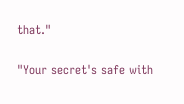that."

"Your secret's safe with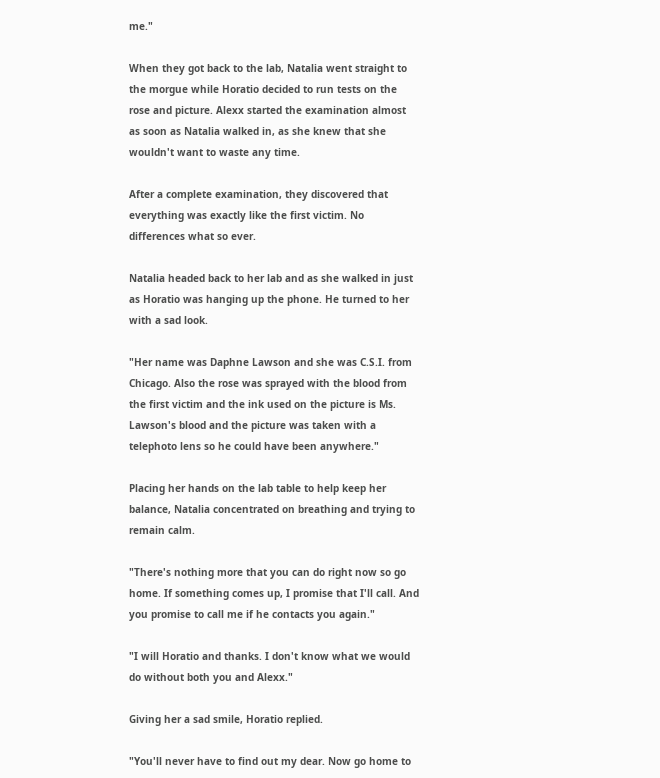me."

When they got back to the lab, Natalia went straight to the morgue while Horatio decided to run tests on the rose and picture. Alexx started the examination almost as soon as Natalia walked in, as she knew that she wouldn't want to waste any time.

After a complete examination, they discovered that everything was exactly like the first victim. No differences what so ever.

Natalia headed back to her lab and as she walked in just as Horatio was hanging up the phone. He turned to her with a sad look.

"Her name was Daphne Lawson and she was C.S.I. from Chicago. Also the rose was sprayed with the blood from the first victim and the ink used on the picture is Ms. Lawson's blood and the picture was taken with a telephoto lens so he could have been anywhere."

Placing her hands on the lab table to help keep her balance, Natalia concentrated on breathing and trying to remain calm.

"There's nothing more that you can do right now so go home. If something comes up, I promise that I'll call. And you promise to call me if he contacts you again."

"I will Horatio and thanks. I don't know what we would do without both you and Alexx."

Giving her a sad smile, Horatio replied.

"You'll never have to find out my dear. Now go home to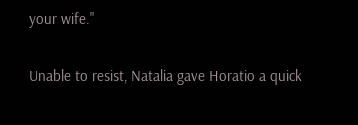your wife."

Unable to resist, Natalia gave Horatio a quick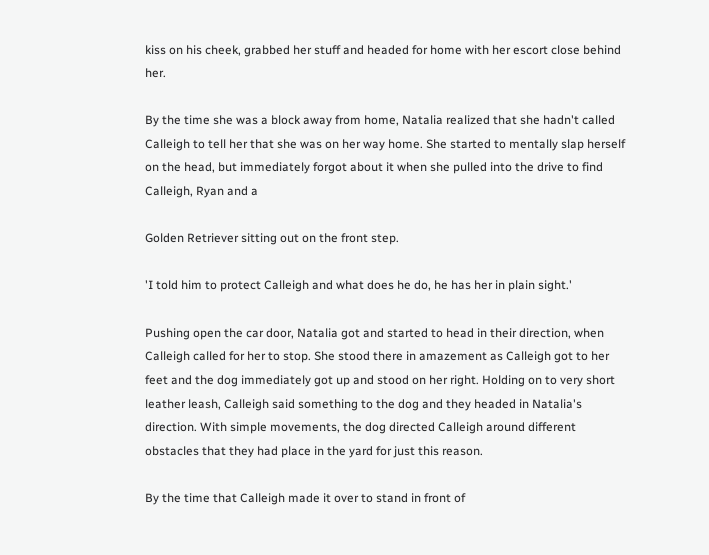kiss on his cheek, grabbed her stuff and headed for home with her escort close behind her.

By the time she was a block away from home, Natalia realized that she hadn't called Calleigh to tell her that she was on her way home. She started to mentally slap herself on the head, but immediately forgot about it when she pulled into the drive to find Calleigh, Ryan and a

Golden Retriever sitting out on the front step.

'I told him to protect Calleigh and what does he do, he has her in plain sight.'

Pushing open the car door, Natalia got and started to head in their direction, when Calleigh called for her to stop. She stood there in amazement as Calleigh got to her feet and the dog immediately got up and stood on her right. Holding on to very short leather leash, Calleigh said something to the dog and they headed in Natalia's direction. With simple movements, the dog directed Calleigh around different obstacles that they had place in the yard for just this reason.

By the time that Calleigh made it over to stand in front of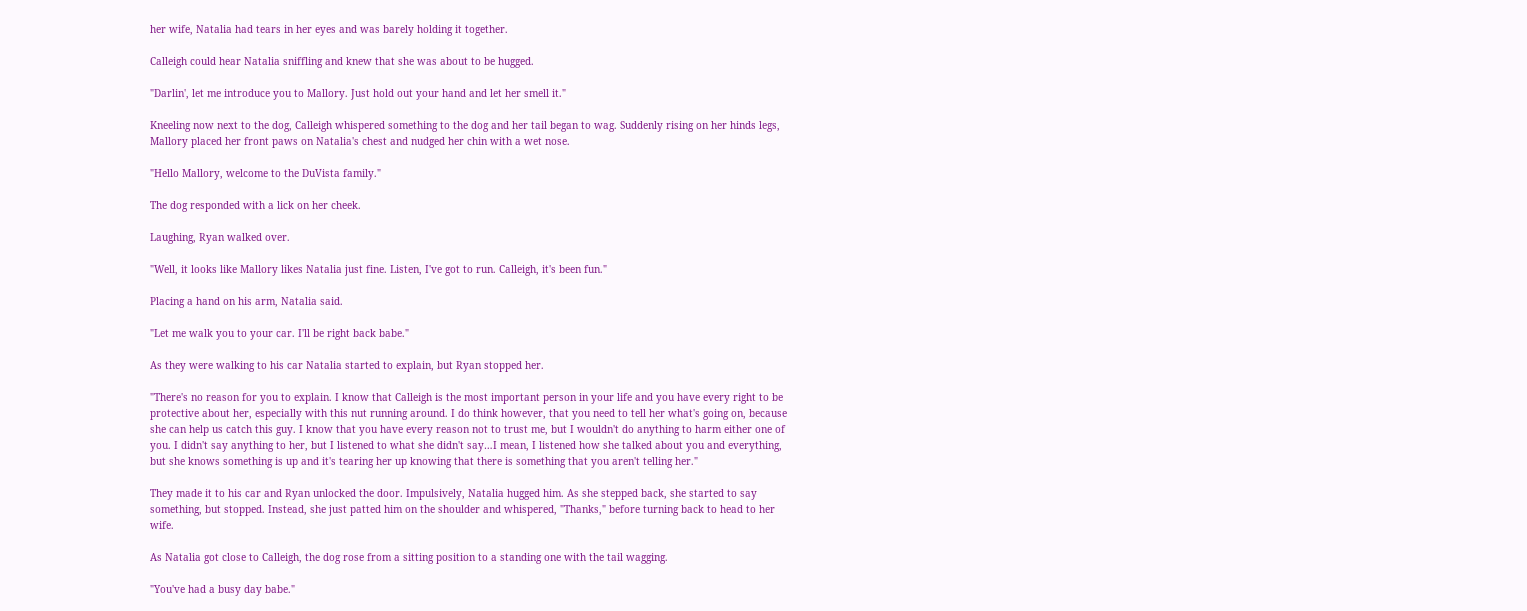her wife, Natalia had tears in her eyes and was barely holding it together.

Calleigh could hear Natalia sniffling and knew that she was about to be hugged.

"Darlin', let me introduce you to Mallory. Just hold out your hand and let her smell it."

Kneeling now next to the dog, Calleigh whispered something to the dog and her tail began to wag. Suddenly rising on her hinds legs, Mallory placed her front paws on Natalia's chest and nudged her chin with a wet nose.

"Hello Mallory, welcome to the DuVista family."

The dog responded with a lick on her cheek.

Laughing, Ryan walked over.

"Well, it looks like Mallory likes Natalia just fine. Listen, I've got to run. Calleigh, it's been fun."

Placing a hand on his arm, Natalia said.

"Let me walk you to your car. I'll be right back babe."

As they were walking to his car Natalia started to explain, but Ryan stopped her.

"There's no reason for you to explain. I know that Calleigh is the most important person in your life and you have every right to be protective about her, especially with this nut running around. I do think however, that you need to tell her what's going on, because she can help us catch this guy. I know that you have every reason not to trust me, but I wouldn't do anything to harm either one of you. I didn't say anything to her, but I listened to what she didn't say…I mean, I listened how she talked about you and everything, but she knows something is up and it's tearing her up knowing that there is something that you aren't telling her."

They made it to his car and Ryan unlocked the door. Impulsively, Natalia hugged him. As she stepped back, she started to say something, but stopped. Instead, she just patted him on the shoulder and whispered, "Thanks," before turning back to head to her wife.

As Natalia got close to Calleigh, the dog rose from a sitting position to a standing one with the tail wagging.

"You've had a busy day babe."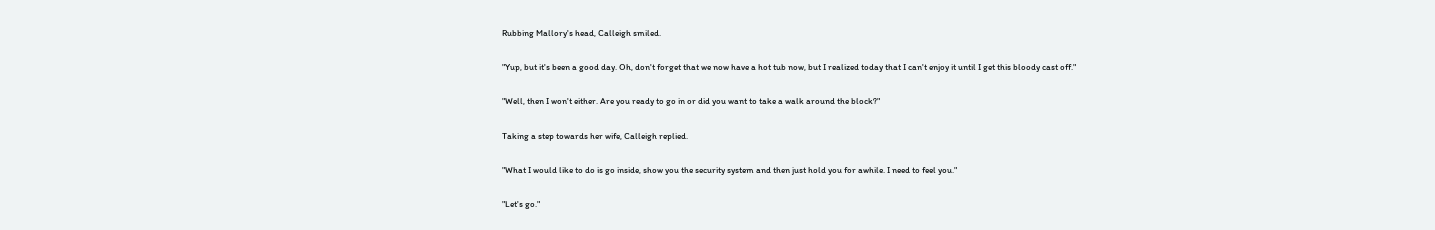Rubbing Mallory's head, Calleigh smiled.

"Yup, but it's been a good day. Oh, don't forget that we now have a hot tub now, but I realized today that I can't enjoy it until I get this bloody cast off."

"Well, then I won't either. Are you ready to go in or did you want to take a walk around the block?"

Taking a step towards her wife, Calleigh replied.

"What I would like to do is go inside, show you the security system and then just hold you for awhile. I need to feel you."

"Let's go."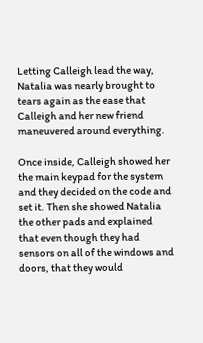Letting Calleigh lead the way, Natalia was nearly brought to tears again as the ease that Calleigh and her new friend maneuvered around everything.

Once inside, Calleigh showed her the main keypad for the system and they decided on the code and set it. Then she showed Natalia the other pads and explained that even though they had sensors on all of the windows and doors, that they would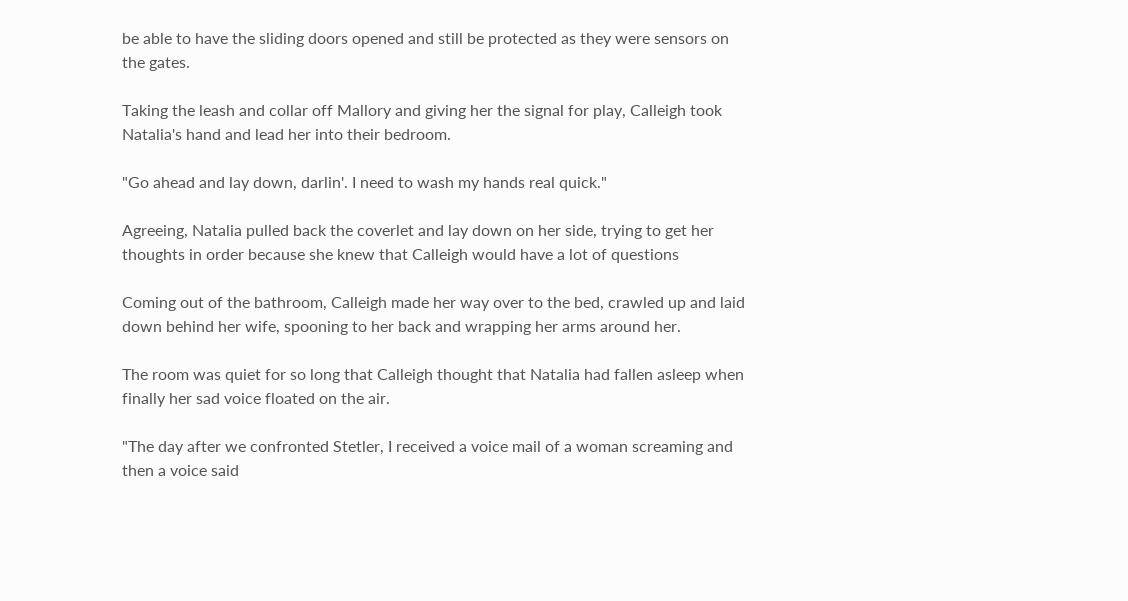be able to have the sliding doors opened and still be protected as they were sensors on the gates.

Taking the leash and collar off Mallory and giving her the signal for play, Calleigh took Natalia's hand and lead her into their bedroom.

"Go ahead and lay down, darlin'. I need to wash my hands real quick."

Agreeing, Natalia pulled back the coverlet and lay down on her side, trying to get her thoughts in order because she knew that Calleigh would have a lot of questions

Coming out of the bathroom, Calleigh made her way over to the bed, crawled up and laid down behind her wife, spooning to her back and wrapping her arms around her.

The room was quiet for so long that Calleigh thought that Natalia had fallen asleep when finally her sad voice floated on the air.

"The day after we confronted Stetler, I received a voice mail of a woman screaming and then a voice said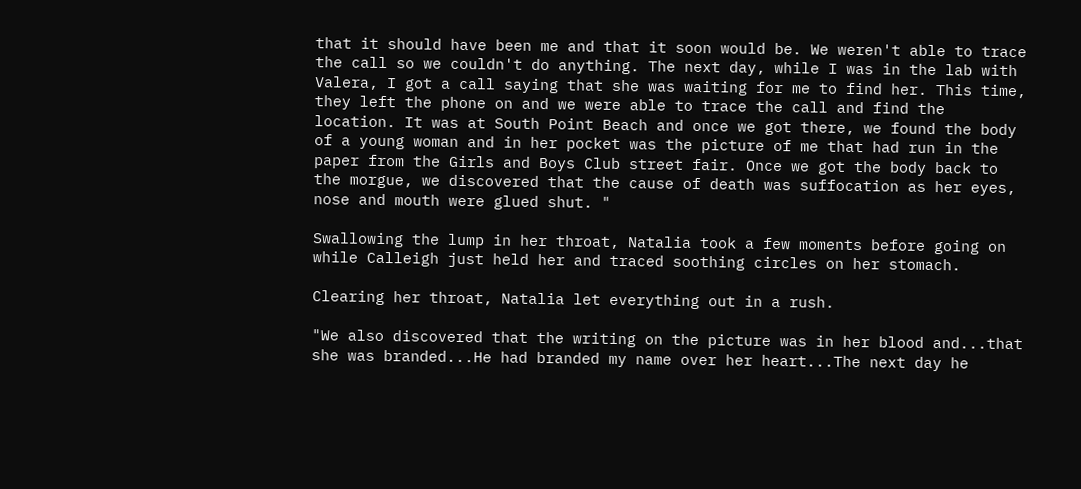that it should have been me and that it soon would be. We weren't able to trace the call so we couldn't do anything. The next day, while I was in the lab with Valera, I got a call saying that she was waiting for me to find her. This time, they left the phone on and we were able to trace the call and find the location. It was at South Point Beach and once we got there, we found the body of a young woman and in her pocket was the picture of me that had run in the paper from the Girls and Boys Club street fair. Once we got the body back to the morgue, we discovered that the cause of death was suffocation as her eyes, nose and mouth were glued shut. "

Swallowing the lump in her throat, Natalia took a few moments before going on while Calleigh just held her and traced soothing circles on her stomach.

Clearing her throat, Natalia let everything out in a rush.

"We also discovered that the writing on the picture was in her blood and...that she was branded...He had branded my name over her heart...The next day he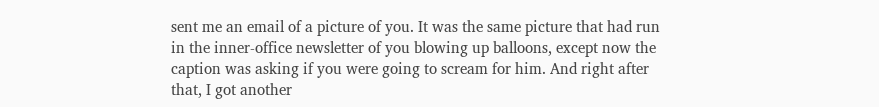sent me an email of a picture of you. It was the same picture that had run in the inner-office newsletter of you blowing up balloons, except now the caption was asking if you were going to scream for him. And right after that, I got another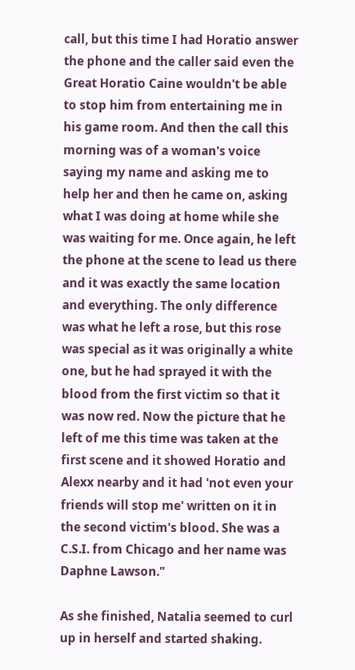call, but this time I had Horatio answer the phone and the caller said even the Great Horatio Caine wouldn't be able to stop him from entertaining me in his game room. And then the call this morning was of a woman's voice saying my name and asking me to help her and then he came on, asking what I was doing at home while she was waiting for me. Once again, he left the phone at the scene to lead us there and it was exactly the same location and everything. The only difference was what he left a rose, but this rose was special as it was originally a white one, but he had sprayed it with the blood from the first victim so that it was now red. Now the picture that he left of me this time was taken at the first scene and it showed Horatio and Alexx nearby and it had 'not even your friends will stop me' written on it in the second victim's blood. She was a C.S.I. from Chicago and her name was Daphne Lawson."

As she finished, Natalia seemed to curl up in herself and started shaking.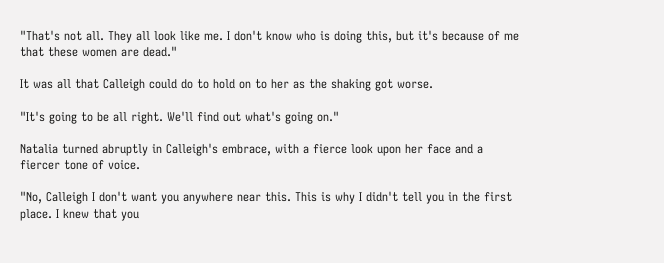"That's not all. They all look like me. I don't know who is doing this, but it's because of me that these women are dead."

It was all that Calleigh could do to hold on to her as the shaking got worse.

"It's going to be all right. We'll find out what's going on."

Natalia turned abruptly in Calleigh's embrace, with a fierce look upon her face and a fiercer tone of voice.

"No, Calleigh I don't want you anywhere near this. This is why I didn't tell you in the first place. I knew that you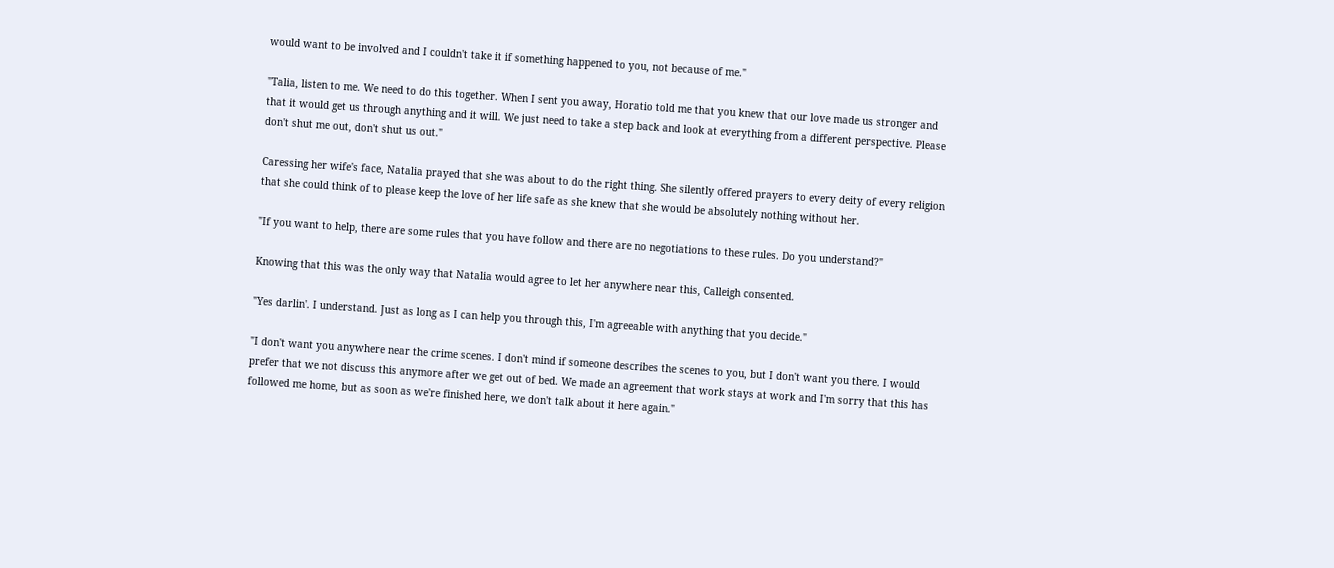would want to be involved and I couldn't take it if something happened to you, not because of me."

"Talia, listen to me. We need to do this together. When I sent you away, Horatio told me that you knew that our love made us stronger and that it would get us through anything and it will. We just need to take a step back and look at everything from a different perspective. Please don't shut me out, don't shut us out."

Caressing her wife's face, Natalia prayed that she was about to do the right thing. She silently offered prayers to every deity of every religion that she could think of to please keep the love of her life safe as she knew that she would be absolutely nothing without her.

"If you want to help, there are some rules that you have follow and there are no negotiations to these rules. Do you understand?"

Knowing that this was the only way that Natalia would agree to let her anywhere near this, Calleigh consented.

"Yes darlin'. I understand. Just as long as I can help you through this, I'm agreeable with anything that you decide."

"I don't want you anywhere near the crime scenes. I don't mind if someone describes the scenes to you, but I don't want you there. I would prefer that we not discuss this anymore after we get out of bed. We made an agreement that work stays at work and I'm sorry that this has followed me home, but as soon as we're finished here, we don't talk about it here again."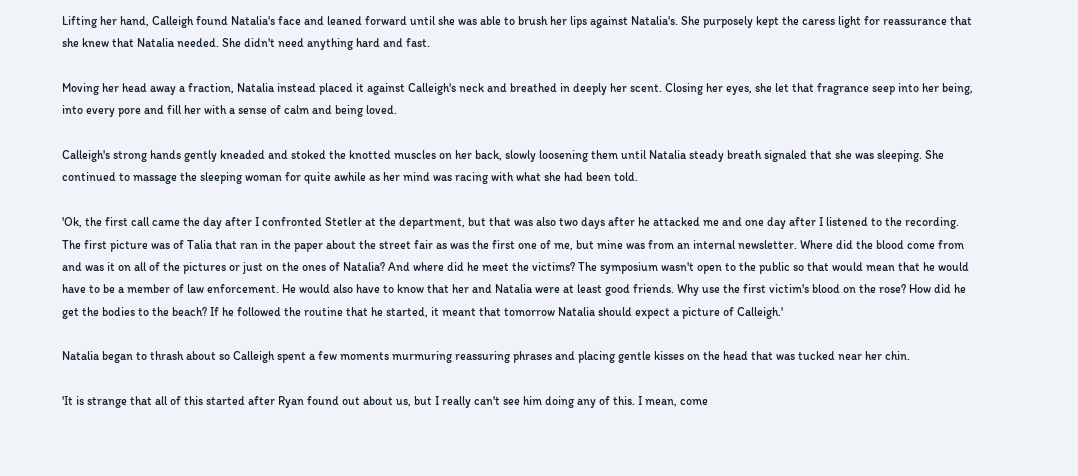Lifting her hand, Calleigh found Natalia's face and leaned forward until she was able to brush her lips against Natalia's. She purposely kept the caress light for reassurance that she knew that Natalia needed. She didn't need anything hard and fast.

Moving her head away a fraction, Natalia instead placed it against Calleigh's neck and breathed in deeply her scent. Closing her eyes, she let that fragrance seep into her being, into every pore and fill her with a sense of calm and being loved.

Calleigh's strong hands gently kneaded and stoked the knotted muscles on her back, slowly loosening them until Natalia steady breath signaled that she was sleeping. She continued to massage the sleeping woman for quite awhile as her mind was racing with what she had been told.

'Ok, the first call came the day after I confronted Stetler at the department, but that was also two days after he attacked me and one day after I listened to the recording. The first picture was of Talia that ran in the paper about the street fair as was the first one of me, but mine was from an internal newsletter. Where did the blood come from and was it on all of the pictures or just on the ones of Natalia? And where did he meet the victims? The symposium wasn't open to the public so that would mean that he would have to be a member of law enforcement. He would also have to know that her and Natalia were at least good friends. Why use the first victim's blood on the rose? How did he get the bodies to the beach? If he followed the routine that he started, it meant that tomorrow Natalia should expect a picture of Calleigh.'

Natalia began to thrash about so Calleigh spent a few moments murmuring reassuring phrases and placing gentle kisses on the head that was tucked near her chin.

'It is strange that all of this started after Ryan found out about us, but I really can't see him doing any of this. I mean, come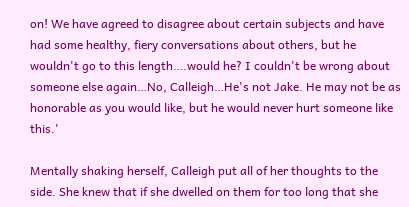on! We have agreed to disagree about certain subjects and have had some healthy, fiery conversations about others, but he wouldn't go to this length….would he? I couldn't be wrong about someone else again…No, Calleigh…He's not Jake. He may not be as honorable as you would like, but he would never hurt someone like this.'

Mentally shaking herself, Calleigh put all of her thoughts to the side. She knew that if she dwelled on them for too long that she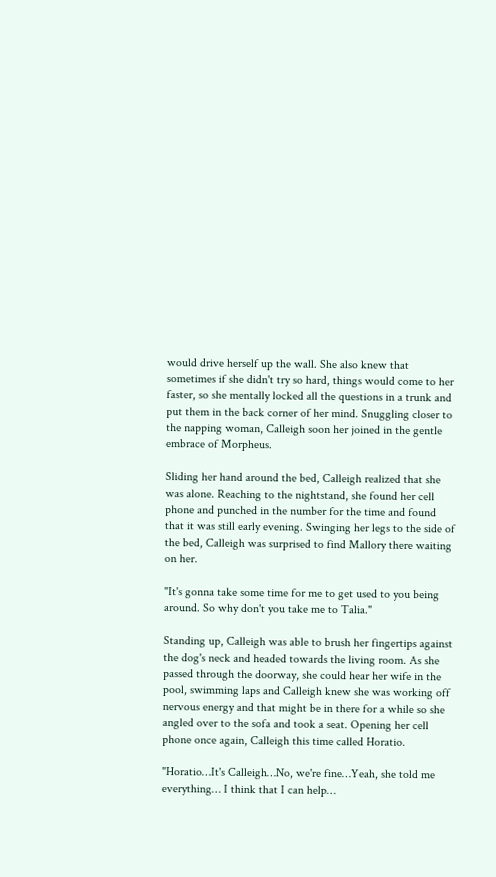would drive herself up the wall. She also knew that sometimes if she didn't try so hard, things would come to her faster, so she mentally locked all the questions in a trunk and put them in the back corner of her mind. Snuggling closer to the napping woman, Calleigh soon her joined in the gentle embrace of Morpheus.

Sliding her hand around the bed, Calleigh realized that she was alone. Reaching to the nightstand, she found her cell phone and punched in the number for the time and found that it was still early evening. Swinging her legs to the side of the bed, Calleigh was surprised to find Mallory there waiting on her.

"It's gonna take some time for me to get used to you being around. So why don't you take me to Talia."

Standing up, Calleigh was able to brush her fingertips against the dog's neck and headed towards the living room. As she passed through the doorway, she could hear her wife in the pool, swimming laps and Calleigh knew she was working off nervous energy and that might be in there for a while so she angled over to the sofa and took a seat. Opening her cell phone once again, Calleigh this time called Horatio.

"Horatio…It's Calleigh…No, we're fine…Yeah, she told me everything… I think that I can help…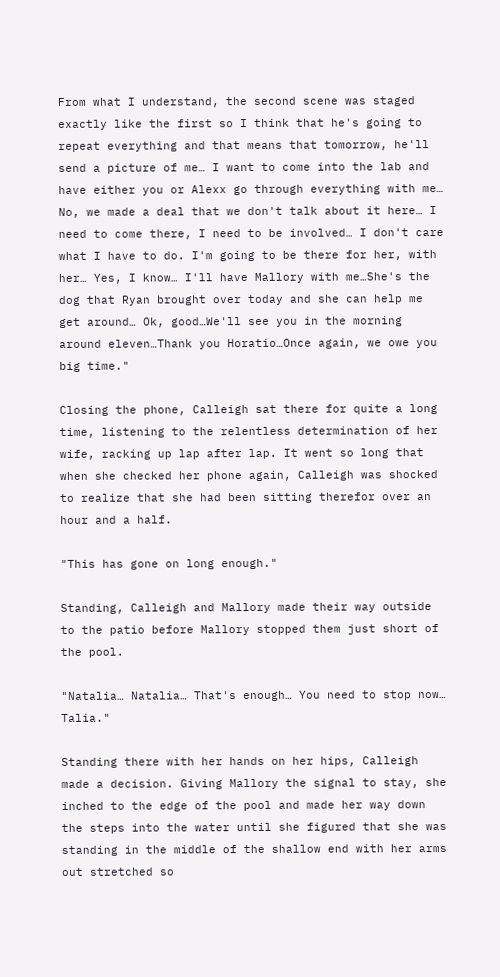From what I understand, the second scene was staged exactly like the first so I think that he's going to repeat everything and that means that tomorrow, he'll send a picture of me… I want to come into the lab and have either you or Alexx go through everything with me… No, we made a deal that we don't talk about it here… I need to come there, I need to be involved… I don't care what I have to do. I'm going to be there for her, with her… Yes, I know… I'll have Mallory with me…She's the dog that Ryan brought over today and she can help me get around… Ok, good…We'll see you in the morning around eleven…Thank you Horatio…Once again, we owe you big time."

Closing the phone, Calleigh sat there for quite a long time, listening to the relentless determination of her wife, racking up lap after lap. It went so long that when she checked her phone again, Calleigh was shocked to realize that she had been sitting therefor over an hour and a half.

"This has gone on long enough."

Standing, Calleigh and Mallory made their way outside to the patio before Mallory stopped them just short of the pool.

"Natalia… Natalia… That's enough… You need to stop now… Talia."

Standing there with her hands on her hips, Calleigh made a decision. Giving Mallory the signal to stay, she inched to the edge of the pool and made her way down the steps into the water until she figured that she was standing in the middle of the shallow end with her arms out stretched so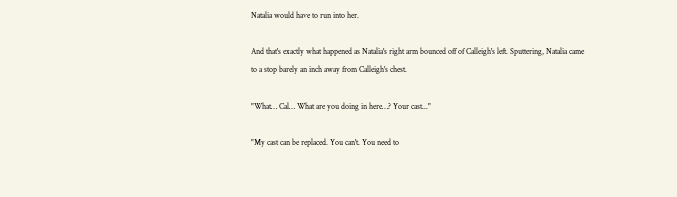Natalia would have to run into her.

And that's exactly what happened as Natalia's right arm bounced off of Calleigh's left. Sputtering, Natalia came to a stop barely an inch away from Calleigh's chest.

"What… Cal… What are you doing in here…? Your cast..."

"My cast can be replaced. You can't. You need to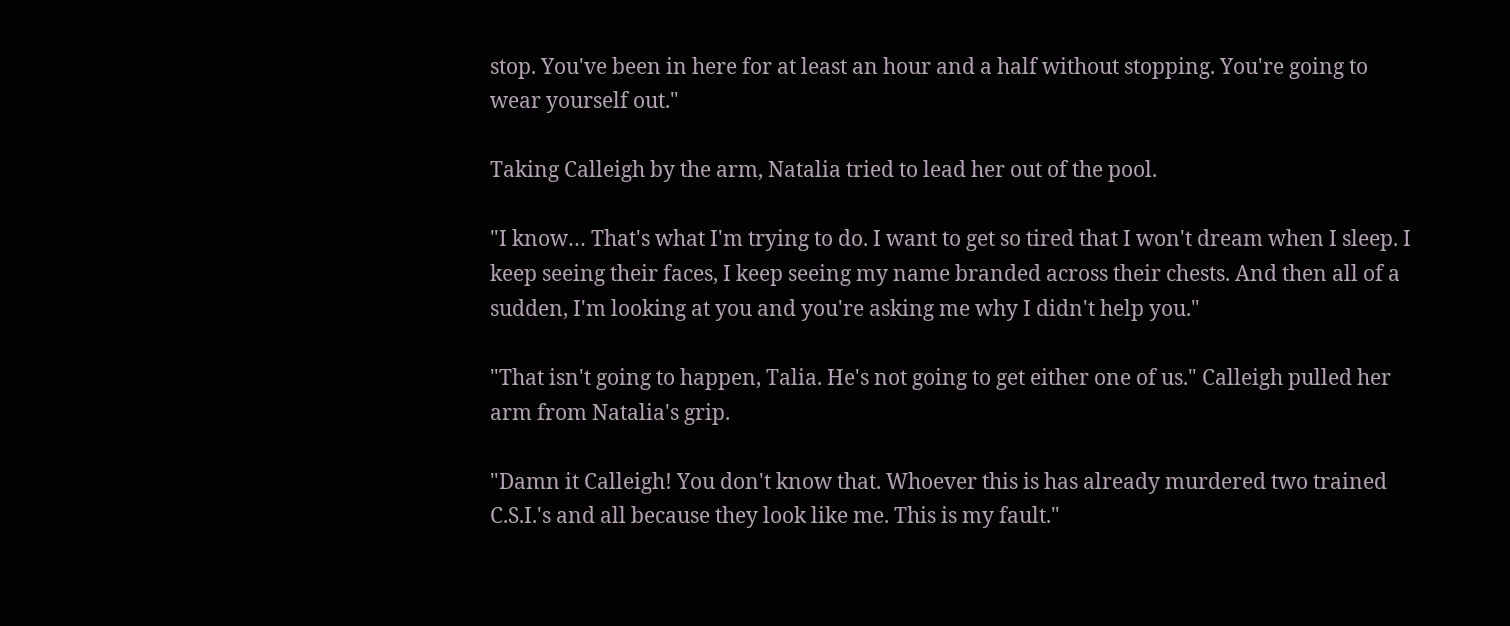stop. You've been in here for at least an hour and a half without stopping. You're going to wear yourself out."

Taking Calleigh by the arm, Natalia tried to lead her out of the pool.

"I know… That's what I'm trying to do. I want to get so tired that I won't dream when I sleep. I keep seeing their faces, I keep seeing my name branded across their chests. And then all of a sudden, I'm looking at you and you're asking me why I didn't help you."

"That isn't going to happen, Talia. He's not going to get either one of us." Calleigh pulled her arm from Natalia's grip.

"Damn it Calleigh! You don't know that. Whoever this is has already murdered two trained C.S.I.'s and all because they look like me. This is my fault."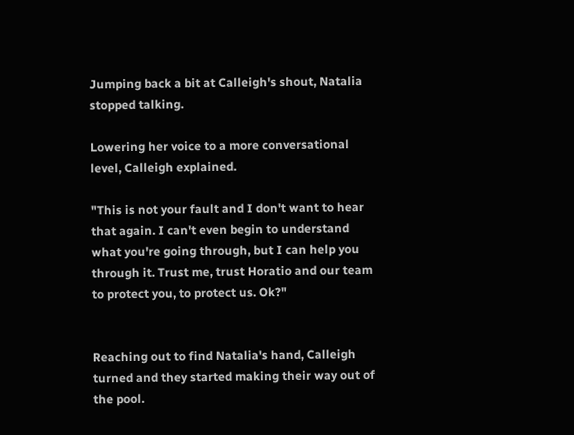Jumping back a bit at Calleigh's shout, Natalia stopped talking.

Lowering her voice to a more conversational level, Calleigh explained.

"This is not your fault and I don't want to hear that again. I can't even begin to understand what you're going through, but I can help you through it. Trust me, trust Horatio and our team to protect you, to protect us. Ok?"


Reaching out to find Natalia's hand, Calleigh turned and they started making their way out of the pool.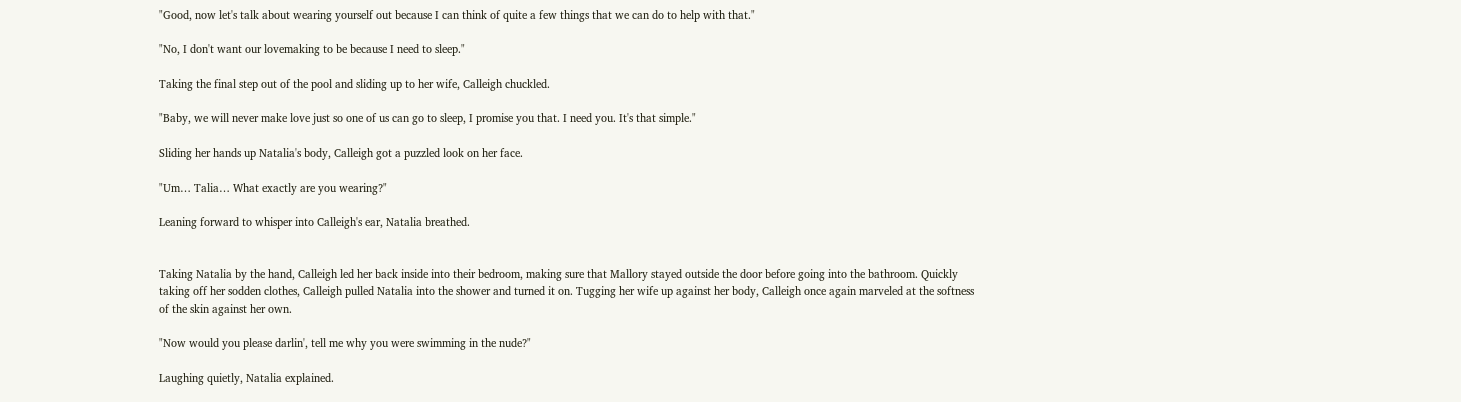"Good, now let's talk about wearing yourself out because I can think of quite a few things that we can do to help with that."

"No, I don't want our lovemaking to be because I need to sleep."

Taking the final step out of the pool and sliding up to her wife, Calleigh chuckled.

"Baby, we will never make love just so one of us can go to sleep, I promise you that. I need you. It's that simple."

Sliding her hands up Natalia's body, Calleigh got a puzzled look on her face.

"Um… Talia… What exactly are you wearing?"

Leaning forward to whisper into Calleigh's ear, Natalia breathed.


Taking Natalia by the hand, Calleigh led her back inside into their bedroom, making sure that Mallory stayed outside the door before going into the bathroom. Quickly taking off her sodden clothes, Calleigh pulled Natalia into the shower and turned it on. Tugging her wife up against her body, Calleigh once again marveled at the softness of the skin against her own.

"Now would you please darlin', tell me why you were swimming in the nude?"

Laughing quietly, Natalia explained.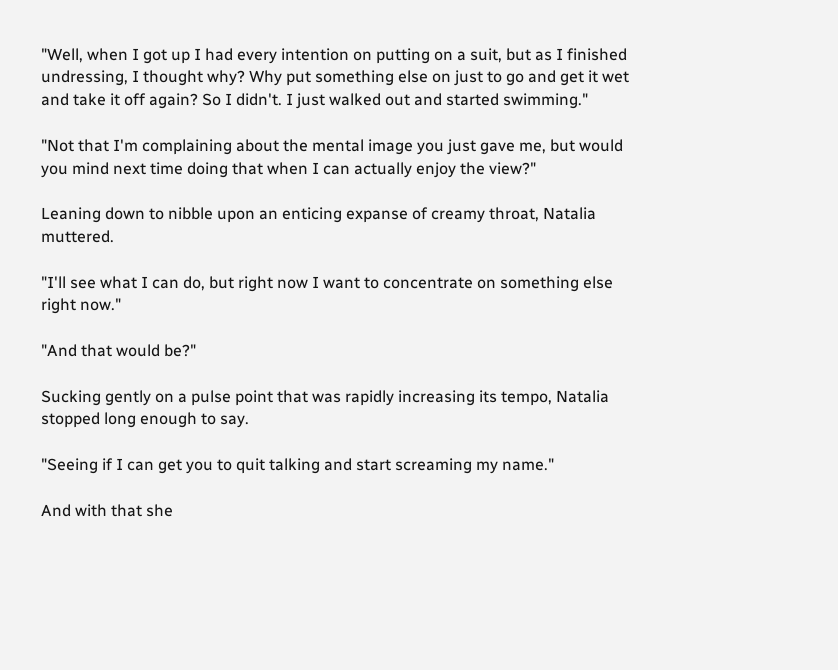"Well, when I got up I had every intention on putting on a suit, but as I finished undressing, I thought why? Why put something else on just to go and get it wet and take it off again? So I didn't. I just walked out and started swimming."

"Not that I'm complaining about the mental image you just gave me, but would you mind next time doing that when I can actually enjoy the view?"

Leaning down to nibble upon an enticing expanse of creamy throat, Natalia muttered.

"I'll see what I can do, but right now I want to concentrate on something else right now."

"And that would be?"

Sucking gently on a pulse point that was rapidly increasing its tempo, Natalia stopped long enough to say.

"Seeing if I can get you to quit talking and start screaming my name."

And with that she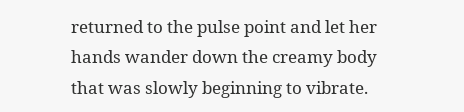returned to the pulse point and let her hands wander down the creamy body that was slowly beginning to vibrate.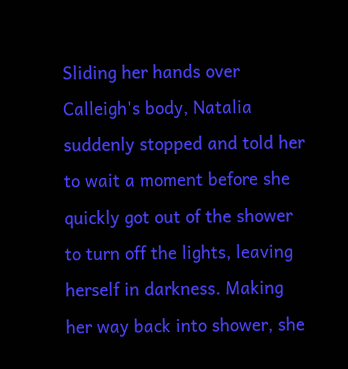Sliding her hands over Calleigh's body, Natalia suddenly stopped and told her to wait a moment before she quickly got out of the shower to turn off the lights, leaving herself in darkness. Making her way back into shower, she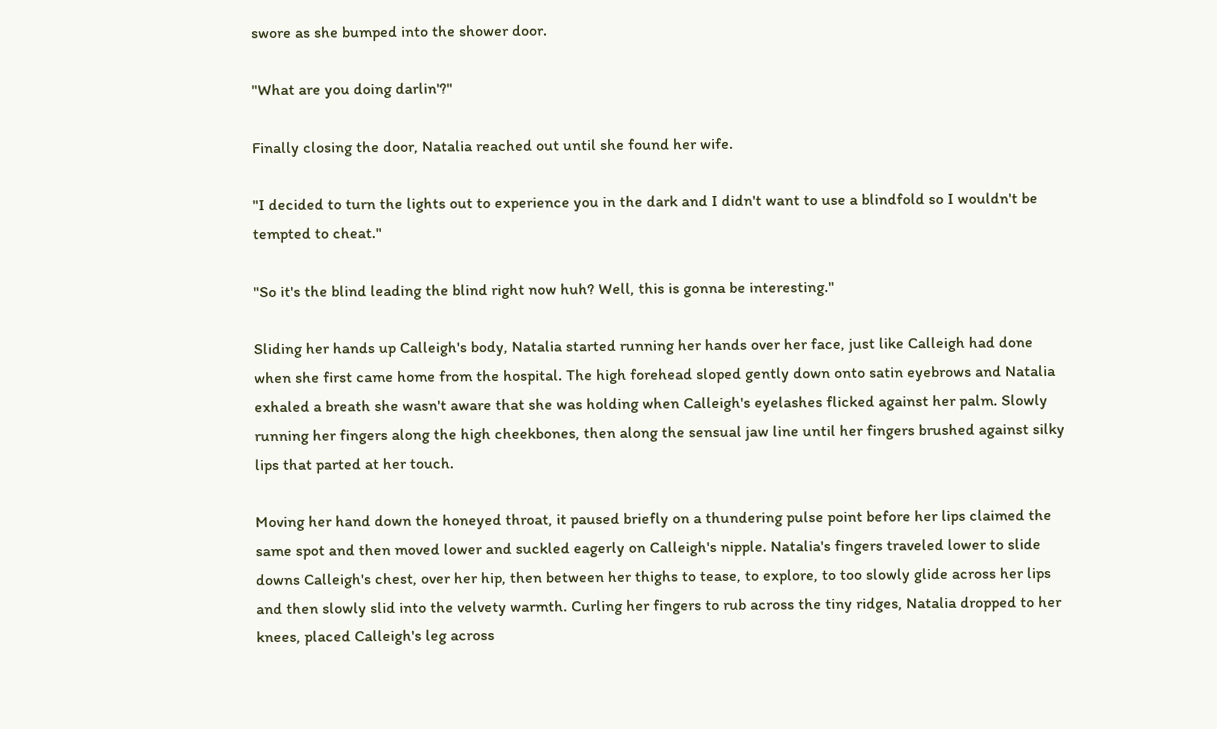swore as she bumped into the shower door.

"What are you doing darlin'?"

Finally closing the door, Natalia reached out until she found her wife.

"I decided to turn the lights out to experience you in the dark and I didn't want to use a blindfold so I wouldn't be tempted to cheat."

"So it's the blind leading the blind right now huh? Well, this is gonna be interesting."

Sliding her hands up Calleigh's body, Natalia started running her hands over her face, just like Calleigh had done when she first came home from the hospital. The high forehead sloped gently down onto satin eyebrows and Natalia exhaled a breath she wasn't aware that she was holding when Calleigh's eyelashes flicked against her palm. Slowly running her fingers along the high cheekbones, then along the sensual jaw line until her fingers brushed against silky lips that parted at her touch.

Moving her hand down the honeyed throat, it paused briefly on a thundering pulse point before her lips claimed the same spot and then moved lower and suckled eagerly on Calleigh's nipple. Natalia's fingers traveled lower to slide downs Calleigh's chest, over her hip, then between her thighs to tease, to explore, to too slowly glide across her lips and then slowly slid into the velvety warmth. Curling her fingers to rub across the tiny ridges, Natalia dropped to her knees, placed Calleigh's leg across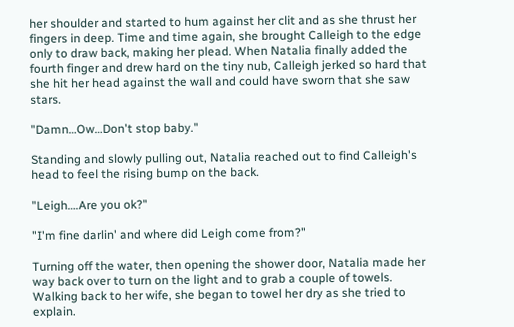her shoulder and started to hum against her clit and as she thrust her fingers in deep. Time and time again, she brought Calleigh to the edge only to draw back, making her plead. When Natalia finally added the fourth finger and drew hard on the tiny nub, Calleigh jerked so hard that she hit her head against the wall and could have sworn that she saw stars.

"Damn…Ow…Don't stop baby."

Standing and slowly pulling out, Natalia reached out to find Calleigh's head to feel the rising bump on the back.

"Leigh….Are you ok?"

"I'm fine darlin' and where did Leigh come from?"

Turning off the water, then opening the shower door, Natalia made her way back over to turn on the light and to grab a couple of towels. Walking back to her wife, she began to towel her dry as she tried to explain.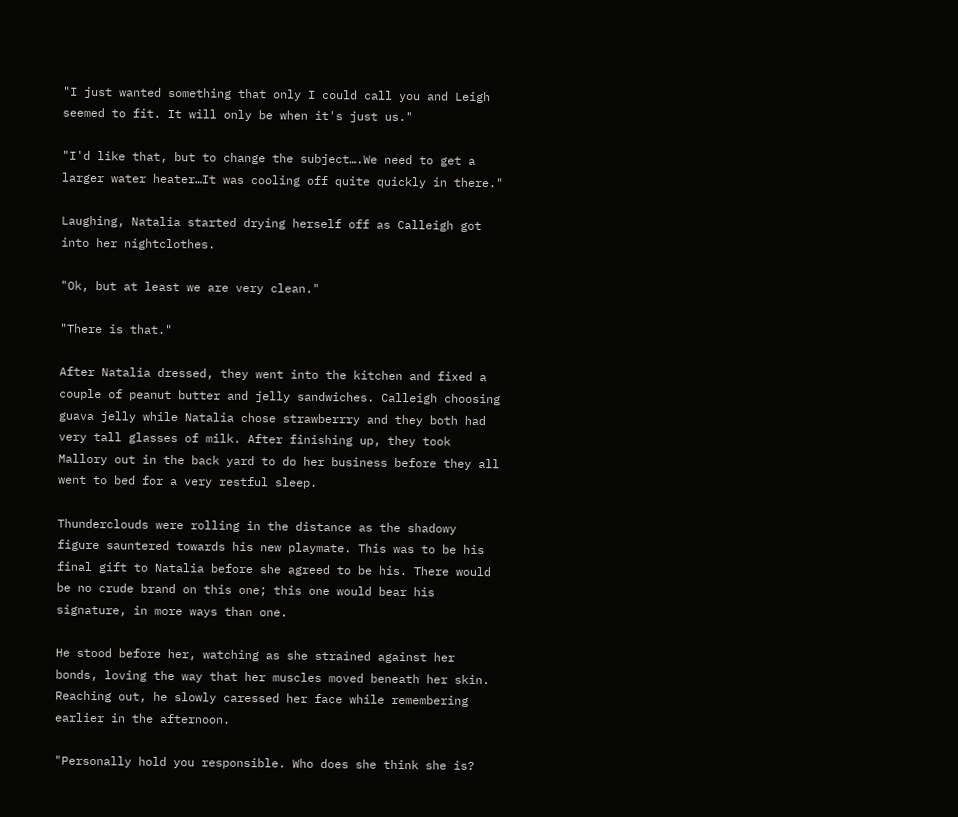"I just wanted something that only I could call you and Leigh seemed to fit. It will only be when it's just us."

"I'd like that, but to change the subject….We need to get a larger water heater…It was cooling off quite quickly in there."

Laughing, Natalia started drying herself off as Calleigh got into her nightclothes.

"Ok, but at least we are very clean."

"There is that."

After Natalia dressed, they went into the kitchen and fixed a couple of peanut butter and jelly sandwiches. Calleigh choosing guava jelly while Natalia chose strawberrry and they both had very tall glasses of milk. After finishing up, they took Mallory out in the back yard to do her business before they all went to bed for a very restful sleep.

Thunderclouds were rolling in the distance as the shadowy figure sauntered towards his new playmate. This was to be his final gift to Natalia before she agreed to be his. There would be no crude brand on this one; this one would bear his signature, in more ways than one.

He stood before her, watching as she strained against her bonds, loving the way that her muscles moved beneath her skin. Reaching out, he slowly caressed her face while remembering earlier in the afternoon.

"Personally hold you responsible. Who does she think she is?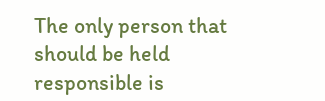The only person that should be held responsible is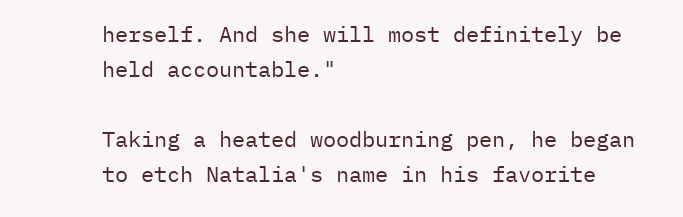herself. And she will most definitely be held accountable."

Taking a heated woodburning pen, he began to etch Natalia's name in his favorite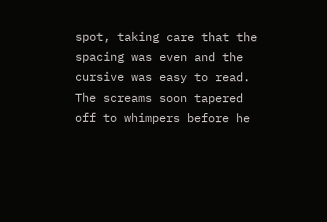spot, taking care that the spacing was even and the cursive was easy to read. The screams soon tapered off to whimpers before he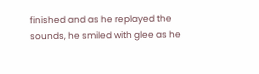finished and as he replayed the sounds, he smiled with glee as he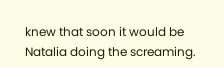knew that soon it would be Natalia doing the screaming.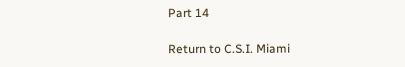Part 14

Return to C.S.I. Miami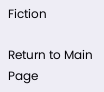Fiction

Return to Main Page